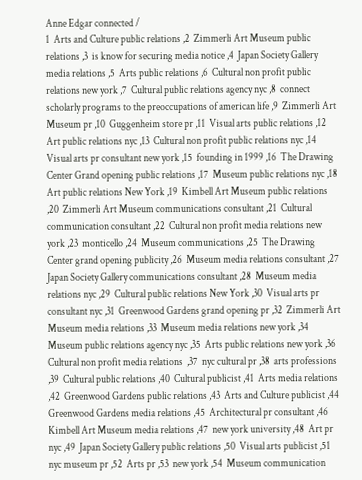Anne Edgar connected /
1  Arts and Culture public relations ,2  Zimmerli Art Museum public relations ,3  is know for securing media notice ,4  Japan Society Gallery media relations ,5  Arts public relations ,6  Cultural non profit public relations new york ,7  Cultural public relations agency nyc ,8  connect scholarly programs to the preoccupations of american life ,9  Zimmerli Art Museum pr ,10  Guggenheim store pr ,11  Visual arts public relations ,12  Art public relations nyc ,13  Cultural non profit public relations nyc ,14  Visual arts pr consultant new york ,15  founding in 1999 ,16  The Drawing Center Grand opening public relations ,17  Museum public relations nyc ,18  Art public relations New York ,19  Kimbell Art Museum public relations ,20  Zimmerli Art Museum communications consultant ,21  Cultural communication consultant ,22  Cultural non profit media relations new york ,23  monticello ,24  Museum communications ,25  The Drawing Center grand opening publicity ,26  Museum media relations consultant ,27  Japan Society Gallery communications consultant ,28  Museum media relations nyc ,29  Cultural public relations New York ,30  Visual arts pr consultant nyc ,31  Greenwood Gardens grand opening pr ,32  Zimmerli Art Museum media relations ,33  Museum media relations new york ,34  Museum public relations agency nyc ,35  Arts public relations new york ,36  Cultural non profit media relations  ,37  nyc cultural pr ,38  arts professions ,39  Cultural public relations ,40  Cultural publicist ,41  Arts media relations ,42  Greenwood Gardens public relations ,43  Arts and Culture publicist ,44  Greenwood Gardens media relations ,45  Architectural pr consultant ,46  Kimbell Art Museum media relations ,47  new york university ,48  Art pr nyc ,49  Japan Society Gallery public relations ,50  Visual arts publicist ,51  nyc museum pr ,52  Arts pr ,53  new york ,54  Museum communication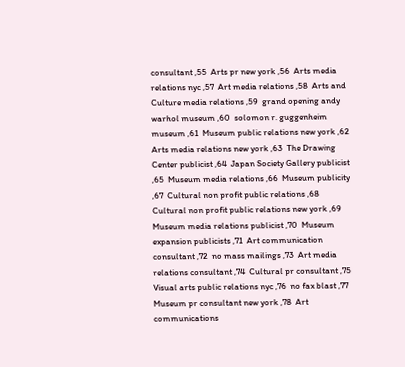consultant ,55  Arts pr new york ,56  Arts media relations nyc ,57  Art media relations ,58  Arts and Culture media relations ,59  grand opening andy warhol museum ,60  solomon r. guggenheim museum ,61  Museum public relations new york ,62  Arts media relations new york ,63  The Drawing Center publicist ,64  Japan Society Gallery publicist ,65  Museum media relations ,66  Museum publicity ,67  Cultural non profit public relations ,68  Cultural non profit public relations new york ,69  Museum media relations publicist ,70  Museum expansion publicists ,71  Art communication consultant ,72  no mass mailings ,73  Art media relations consultant ,74  Cultural pr consultant ,75  Visual arts public relations nyc ,76  no fax blast ,77  Museum pr consultant new york ,78  Art communications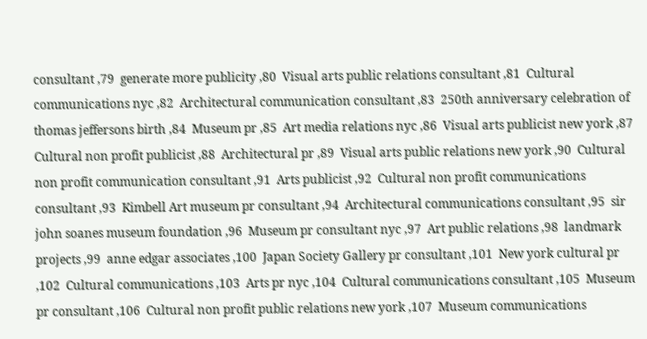consultant ,79  generate more publicity ,80  Visual arts public relations consultant ,81  Cultural communications nyc ,82  Architectural communication consultant ,83  250th anniversary celebration of thomas jeffersons birth ,84  Museum pr ,85  Art media relations nyc ,86  Visual arts publicist new york ,87  Cultural non profit publicist ,88  Architectural pr ,89  Visual arts public relations new york ,90  Cultural non profit communication consultant ,91  Arts publicist ,92  Cultural non profit communications consultant ,93  Kimbell Art museum pr consultant ,94  Architectural communications consultant ,95  sir john soanes museum foundation ,96  Museum pr consultant nyc ,97  Art public relations ,98  landmark projects ,99  anne edgar associates ,100  Japan Society Gallery pr consultant ,101  New york cultural pr ,102  Cultural communications ,103  Arts pr nyc ,104  Cultural communications consultant ,105  Museum pr consultant ,106  Cultural non profit public relations new york ,107  Museum communications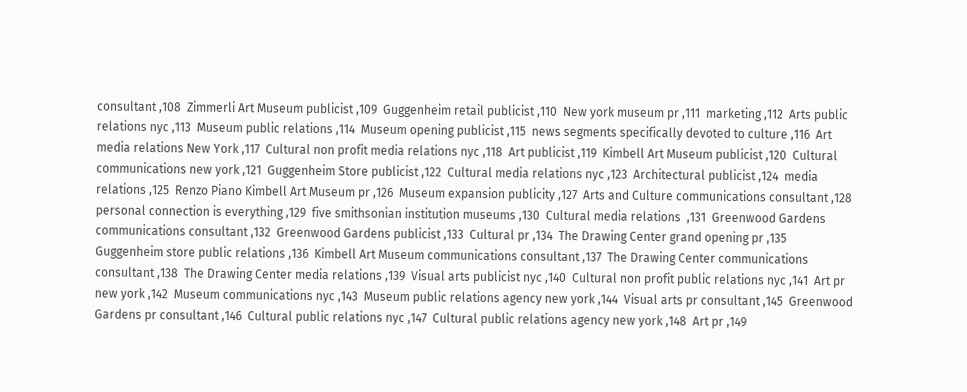consultant ,108  Zimmerli Art Museum publicist ,109  Guggenheim retail publicist ,110  New york museum pr ,111  marketing ,112  Arts public relations nyc ,113  Museum public relations ,114  Museum opening publicist ,115  news segments specifically devoted to culture ,116  Art media relations New York ,117  Cultural non profit media relations nyc ,118  Art publicist ,119  Kimbell Art Museum publicist ,120  Cultural communications new york ,121  Guggenheim Store publicist ,122  Cultural media relations nyc ,123  Architectural publicist ,124  media relations ,125  Renzo Piano Kimbell Art Museum pr ,126  Museum expansion publicity ,127  Arts and Culture communications consultant ,128  personal connection is everything ,129  five smithsonian institution museums ,130  Cultural media relations  ,131  Greenwood Gardens communications consultant ,132  Greenwood Gardens publicist ,133  Cultural pr ,134  The Drawing Center grand opening pr ,135  Guggenheim store public relations ,136  Kimbell Art Museum communications consultant ,137  The Drawing Center communications consultant ,138  The Drawing Center media relations ,139  Visual arts publicist nyc ,140  Cultural non profit public relations nyc ,141  Art pr new york ,142  Museum communications nyc ,143  Museum public relations agency new york ,144  Visual arts pr consultant ,145  Greenwood Gardens pr consultant ,146  Cultural public relations nyc ,147  Cultural public relations agency new york ,148  Art pr ,149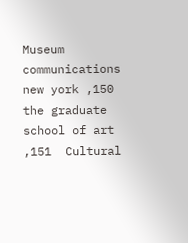Museum communications new york ,150  the graduate school of art ,151  Cultural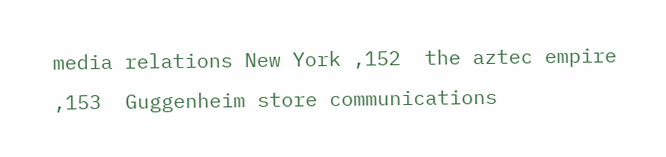media relations New York ,152  the aztec empire ,153  Guggenheim store communications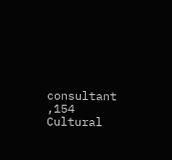consultant ,154  Cultural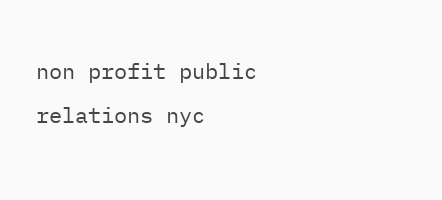non profit public relations nyc